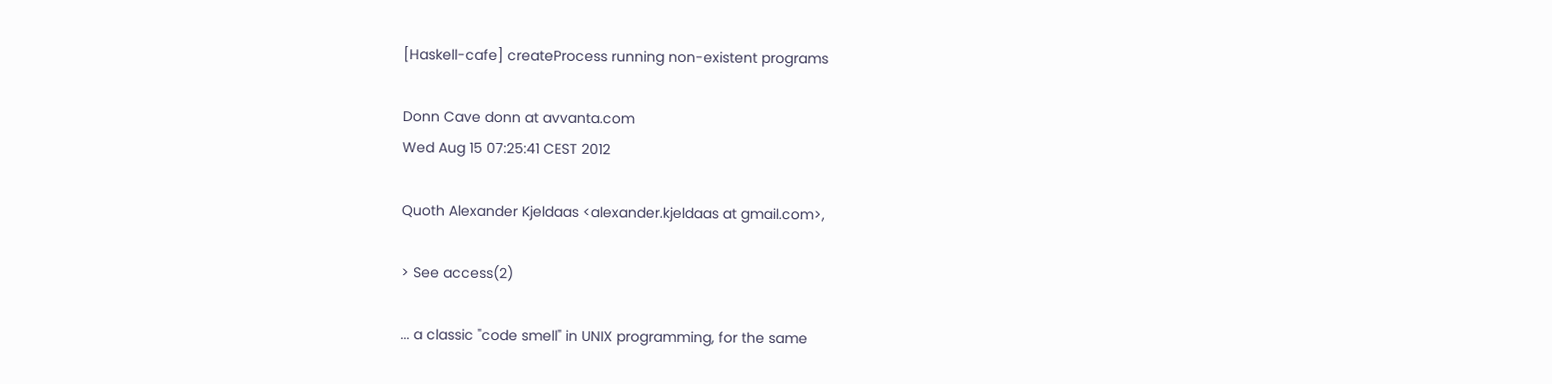[Haskell-cafe] createProcess running non-existent programs

Donn Cave donn at avvanta.com
Wed Aug 15 07:25:41 CEST 2012

Quoth Alexander Kjeldaas <alexander.kjeldaas at gmail.com>,

> See access(2)

... a classic "code smell" in UNIX programming, for the same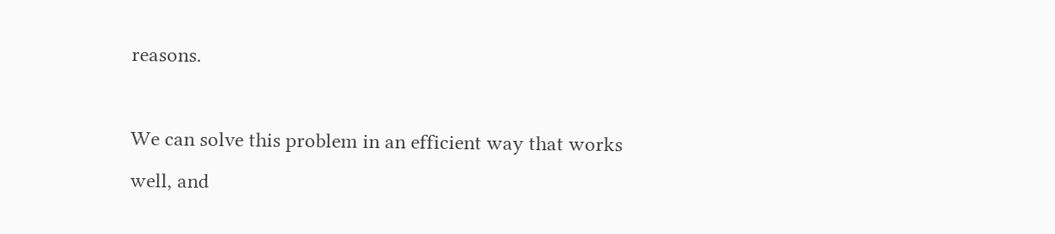reasons.

We can solve this problem in an efficient way that works well, and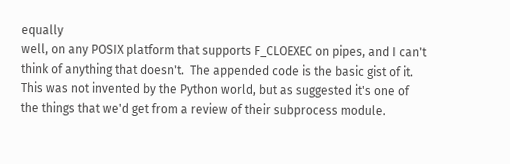equally
well, on any POSIX platform that supports F_CLOEXEC on pipes, and I can't
think of anything that doesn't.  The appended code is the basic gist of it.
This was not invented by the Python world, but as suggested it's one of
the things that we'd get from a review of their subprocess module.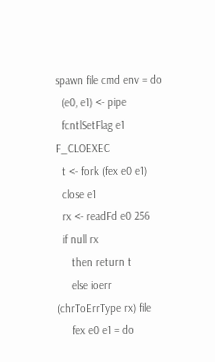spawn file cmd env = do
  (e0, e1) <- pipe
  fcntlSetFlag e1 F_CLOEXEC
  t <- fork (fex e0 e1)
  close e1
  rx <- readFd e0 256
  if null rx
     then return t
     else ioerr (chrToErrType rx) file
     fex e0 e1 = do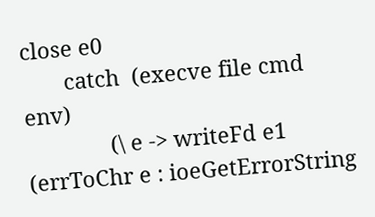close e0
       catch  (execve file cmd env)
              (\ e -> writeFd e1 (errToChr e : ioeGetErrorString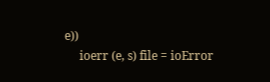e))
     ioerr (e, s) file = ioError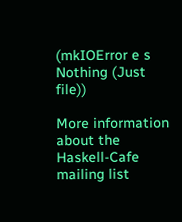(mkIOError e s Nothing (Just file))

More information about the Haskell-Cafe mailing list